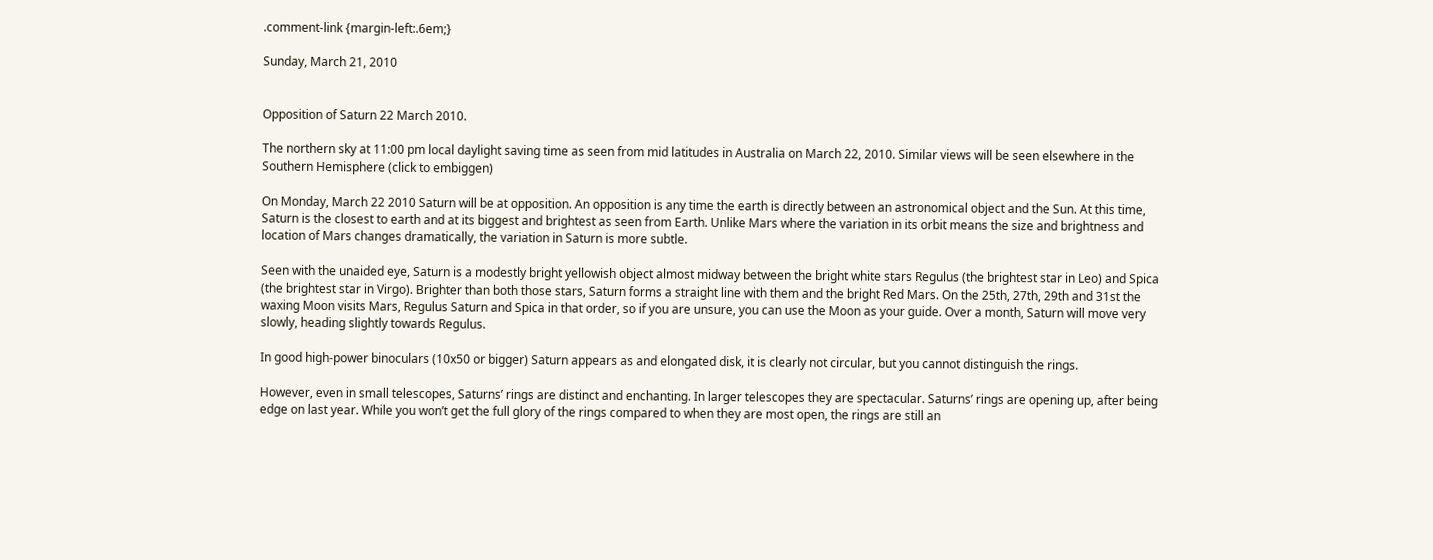.comment-link {margin-left:.6em;}

Sunday, March 21, 2010


Opposition of Saturn 22 March 2010.

The northern sky at 11:00 pm local daylight saving time as seen from mid latitudes in Australia on March 22, 2010. Similar views will be seen elsewhere in the Southern Hemisphere (click to embiggen)

On Monday, March 22 2010 Saturn will be at opposition. An opposition is any time the earth is directly between an astronomical object and the Sun. At this time, Saturn is the closest to earth and at its biggest and brightest as seen from Earth. Unlike Mars where the variation in its orbit means the size and brightness and location of Mars changes dramatically, the variation in Saturn is more subtle.

Seen with the unaided eye, Saturn is a modestly bright yellowish object almost midway between the bright white stars Regulus (the brightest star in Leo) and Spica (the brightest star in Virgo). Brighter than both those stars, Saturn forms a straight line with them and the bright Red Mars. On the 25th, 27th, 29th and 31st the waxing Moon visits Mars, Regulus Saturn and Spica in that order, so if you are unsure, you can use the Moon as your guide. Over a month, Saturn will move very slowly, heading slightly towards Regulus.

In good high-power binoculars (10x50 or bigger) Saturn appears as and elongated disk, it is clearly not circular, but you cannot distinguish the rings.

However, even in small telescopes, Saturns’ rings are distinct and enchanting. In larger telescopes they are spectacular. Saturns’ rings are opening up, after being edge on last year. While you won’t get the full glory of the rings compared to when they are most open, the rings are still an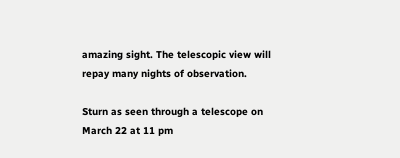amazing sight. The telescopic view will repay many nights of observation.

Sturn as seen through a telescope on March 22 at 11 pm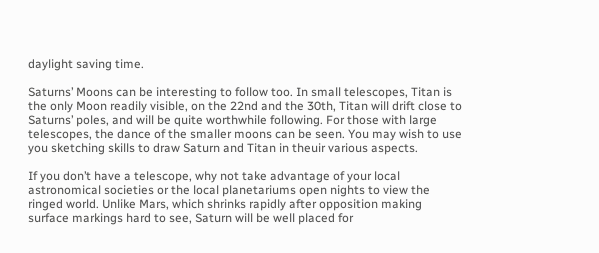daylight saving time.

Saturns’ Moons can be interesting to follow too. In small telescopes, Titan is the only Moon readily visible, on the 22nd and the 30th, Titan will drift close to Saturns’ poles, and will be quite worthwhile following. For those with large telescopes, the dance of the smaller moons can be seen. You may wish to use you sketching skills to draw Saturn and Titan in theuir various aspects.

If you don’t have a telescope, why not take advantage of your local astronomical societies or the local planetariums open nights to view the ringed world. Unlike Mars, which shrinks rapidly after opposition making surface markings hard to see, Saturn will be well placed for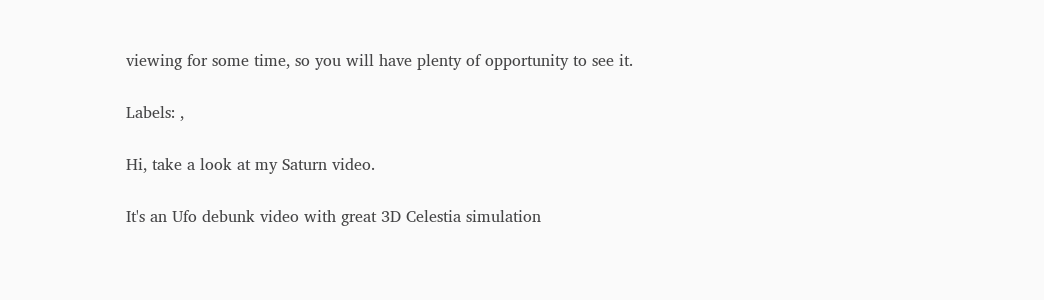viewing for some time, so you will have plenty of opportunity to see it.

Labels: ,

Hi, take a look at my Saturn video.

It's an Ufo debunk video with great 3D Celestia simulation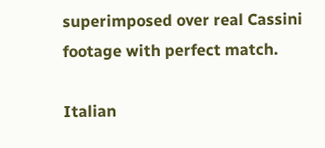superimposed over real Cassini footage with perfect match.

Italian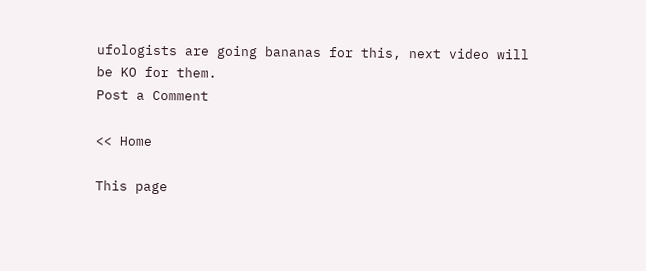ufologists are going bananas for this, next video will be KO for them.
Post a Comment

<< Home

This page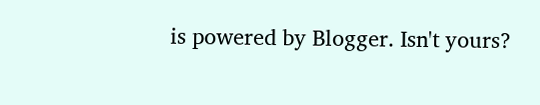is powered by Blogger. Isn't yours?